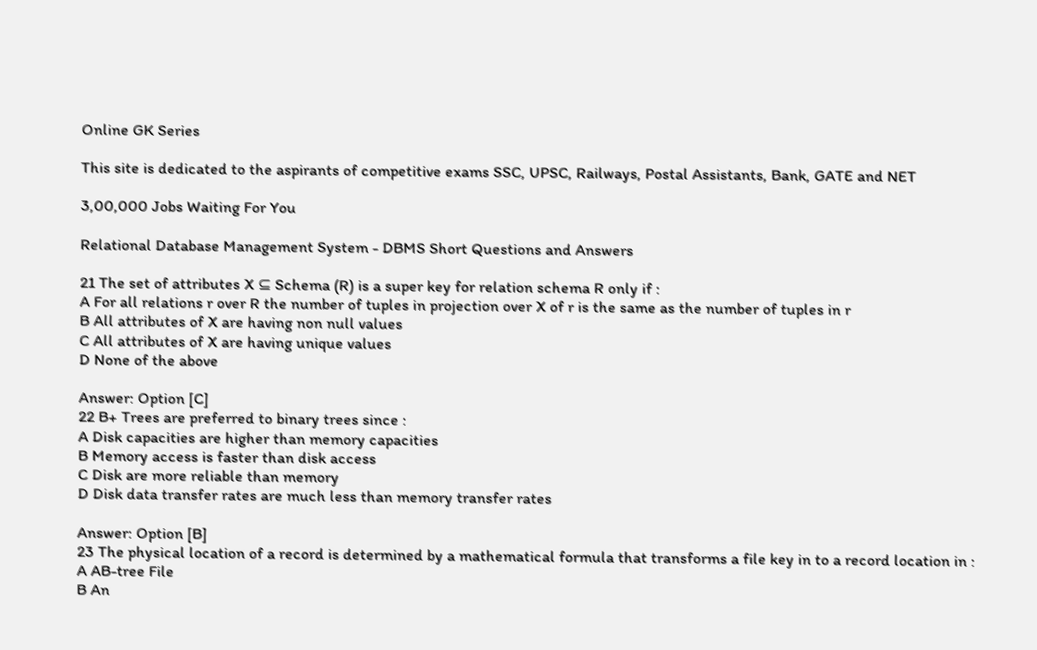Online GK Series

This site is dedicated to the aspirants of competitive exams SSC, UPSC, Railways, Postal Assistants, Bank, GATE and NET

3,00,000 Jobs Waiting For You

Relational Database Management System - DBMS Short Questions and Answers

21 The set of attributes X ⊆ Schema (R) is a super key for relation schema R only if :
A For all relations r over R the number of tuples in projection over X of r is the same as the number of tuples in r
B All attributes of X are having non null values
C All attributes of X are having unique values
D None of the above

Answer: Option [C]
22 B+ Trees are preferred to binary trees since :
A Disk capacities are higher than memory capacities
B Memory access is faster than disk access
C Disk are more reliable than memory
D Disk data transfer rates are much less than memory transfer rates

Answer: Option [B]
23 The physical location of a record is determined by a mathematical formula that transforms a file key in to a record location in :
A AB-tree File
B An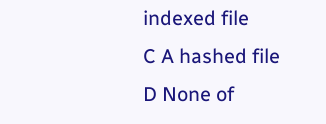indexed file
C A hashed file
D None of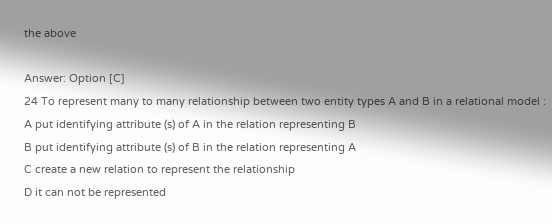the above

Answer: Option [C]
24 To represent many to many relationship between two entity types A and B in a relational model :
A put identifying attribute (s) of A in the relation representing B
B put identifying attribute (s) of B in the relation representing A
C create a new relation to represent the relationship
D it can not be represented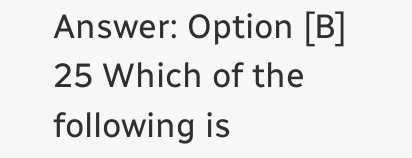Answer: Option [B]
25 Which of the following is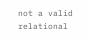not a valid relational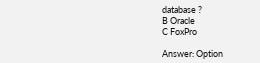database ?
B Oracle
C FoxPro

Answer: Option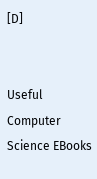[D]


Useful Computer Science EBooks